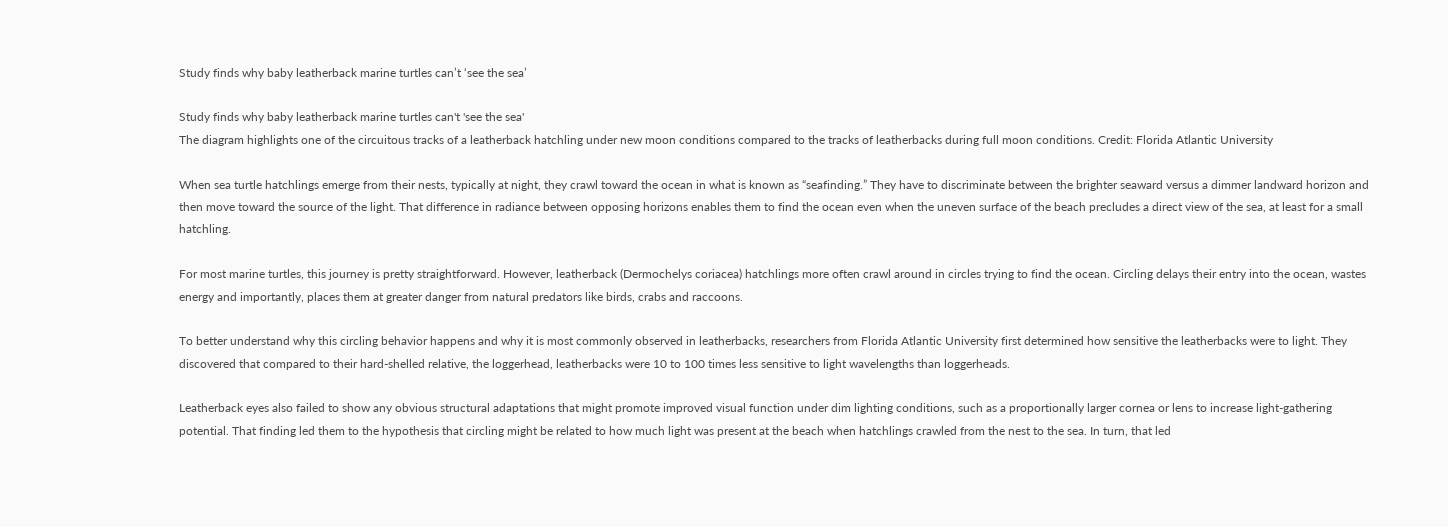Study finds why baby leatherback marine turtles can’t ‘see the sea’

Study finds why baby leatherback marine turtles can't 'see the sea'
The diagram highlights one of the circuitous tracks of a leatherback hatchling under new moon conditions compared to the tracks of leatherbacks during full moon conditions. Credit: Florida Atlantic University

When sea turtle hatchlings emerge from their nests, typically at night, they crawl toward the ocean in what is known as “seafinding.” They have to discriminate between the brighter seaward versus a dimmer landward horizon and then move toward the source of the light. That difference in radiance between opposing horizons enables them to find the ocean even when the uneven surface of the beach precludes a direct view of the sea, at least for a small hatchling.

For most marine turtles, this journey is pretty straightforward. However, leatherback (Dermochelys coriacea) hatchlings more often crawl around in circles trying to find the ocean. Circling delays their entry into the ocean, wastes energy and importantly, places them at greater danger from natural predators like birds, crabs and raccoons.

To better understand why this circling behavior happens and why it is most commonly observed in leatherbacks, researchers from Florida Atlantic University first determined how sensitive the leatherbacks were to light. They discovered that compared to their hard-shelled relative, the loggerhead, leatherbacks were 10 to 100 times less sensitive to light wavelengths than loggerheads.

Leatherback eyes also failed to show any obvious structural adaptations that might promote improved visual function under dim lighting conditions, such as a proportionally larger cornea or lens to increase light-gathering potential. That finding led them to the hypothesis that circling might be related to how much light was present at the beach when hatchlings crawled from the nest to the sea. In turn, that led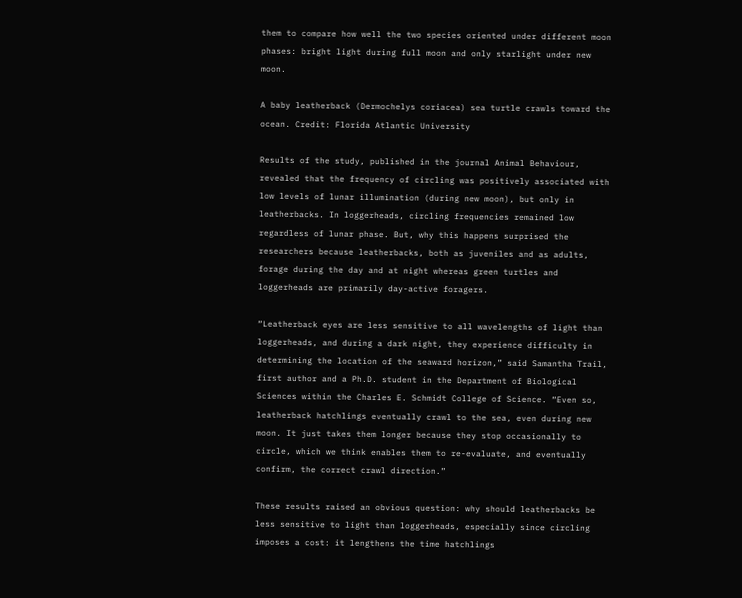them to compare how well the two species oriented under different moon phases: bright light during full moon and only starlight under new moon.

A baby leatherback (Dermochelys coriacea) sea turtle crawls toward the ocean. Credit: Florida Atlantic University

Results of the study, published in the journal Animal Behaviour, revealed that the frequency of circling was positively associated with low levels of lunar illumination (during new moon), but only in leatherbacks. In loggerheads, circling frequencies remained low regardless of lunar phase. But, why this happens surprised the researchers because leatherbacks, both as juveniles and as adults, forage during the day and at night whereas green turtles and loggerheads are primarily day-active foragers.

“Leatherback eyes are less sensitive to all wavelengths of light than loggerheads, and during a dark night, they experience difficulty in determining the location of the seaward horizon,” said Samantha Trail, first author and a Ph.D. student in the Department of Biological Sciences within the Charles E. Schmidt College of Science. “Even so, leatherback hatchlings eventually crawl to the sea, even during new moon. It just takes them longer because they stop occasionally to circle, which we think enables them to re-evaluate, and eventually confirm, the correct crawl direction.”

These results raised an obvious question: why should leatherbacks be less sensitive to light than loggerheads, especially since circling imposes a cost: it lengthens the time hatchlings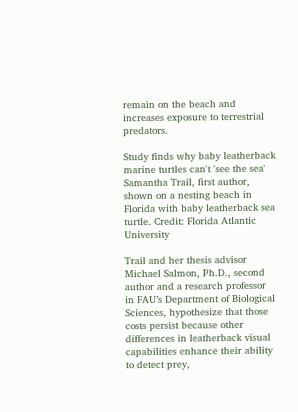remain on the beach and increases exposure to terrestrial predators.

Study finds why baby leatherback marine turtles can't 'see the sea'
Samantha Trail, first author, shown on a nesting beach in Florida with baby leatherback sea turtle. Credit: Florida Atlantic University

Trail and her thesis advisor Michael Salmon, Ph.D., second author and a research professor in FAU’s Department of Biological Sciences, hypothesize that those costs persist because other differences in leatherback visual capabilities enhance their ability to detect prey,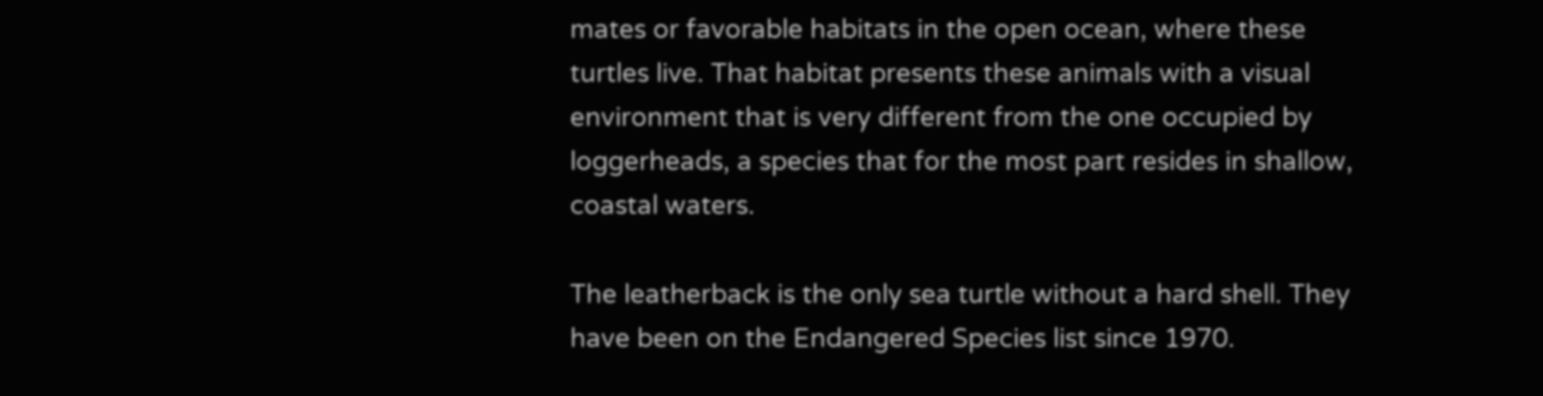mates or favorable habitats in the open ocean, where these turtles live. That habitat presents these animals with a visual environment that is very different from the one occupied by loggerheads, a species that for the most part resides in shallow, coastal waters.

The leatherback is the only sea turtle without a hard shell. They have been on the Endangered Species list since 1970.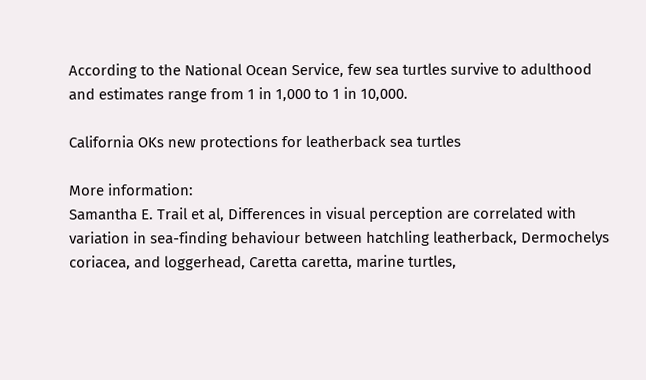According to the National Ocean Service, few sea turtles survive to adulthood and estimates range from 1 in 1,000 to 1 in 10,000.

California OKs new protections for leatherback sea turtles

More information:
Samantha E. Trail et al, Differences in visual perception are correlated with variation in sea-finding behaviour between hatchling leatherback, Dermochelys coriacea, and loggerhead, Caretta caretta, marine turtles,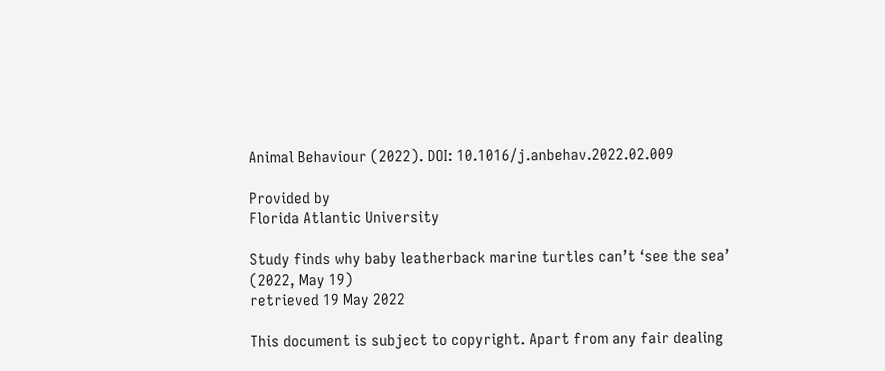Animal Behaviour (2022). DOI: 10.1016/j.anbehav.2022.02.009

Provided by
Florida Atlantic University

Study finds why baby leatherback marine turtles can’t ‘see the sea’ (2022, May 19)
retrieved 19 May 2022

This document is subject to copyright. Apart from any fair dealing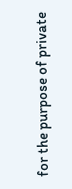for the purpose of private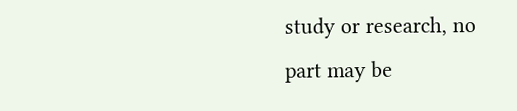study or research, no
part may be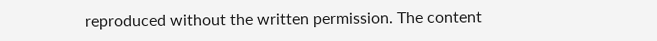reproduced without the written permission. The content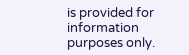is provided for information purposes only.